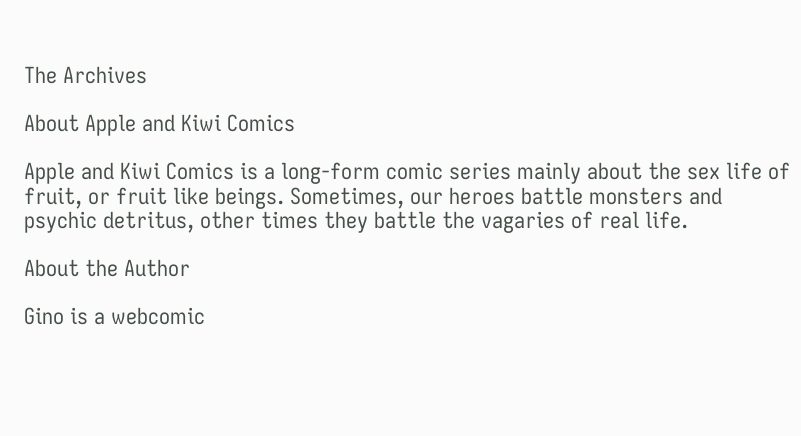The Archives

About Apple and Kiwi Comics

Apple and Kiwi Comics is a long-form comic series mainly about the sex life of fruit, or fruit like beings. Sometimes, our heroes battle monsters and psychic detritus, other times they battle the vagaries of real life.

About the Author

Gino is a webcomic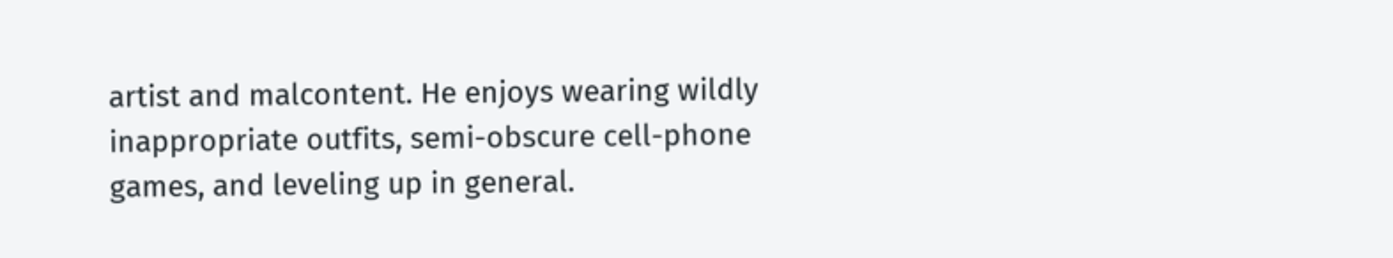artist and malcontent. He enjoys wearing wildly inappropriate outfits, semi-obscure cell-phone games, and leveling up in general.